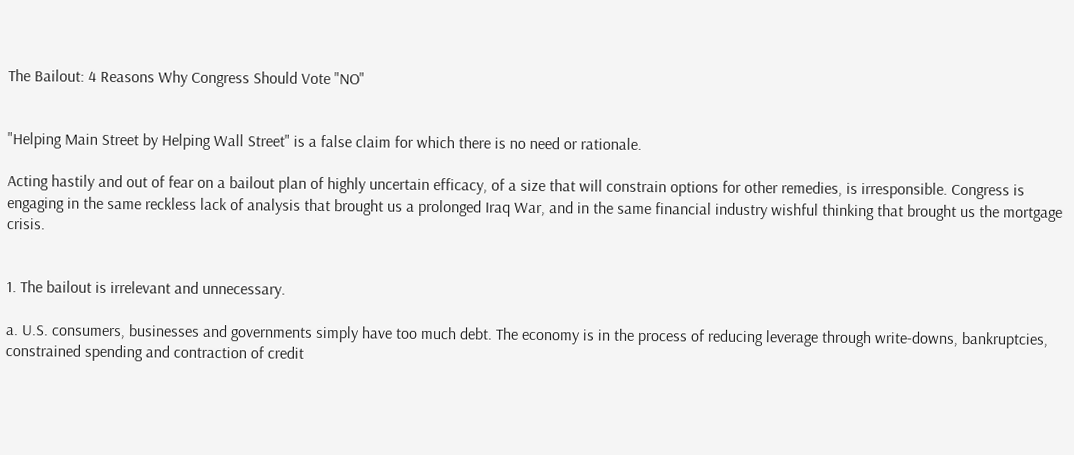The Bailout: 4 Reasons Why Congress Should Vote "NO"


"Helping Main Street by Helping Wall Street" is a false claim for which there is no need or rationale.

Acting hastily and out of fear on a bailout plan of highly uncertain efficacy, of a size that will constrain options for other remedies, is irresponsible. Congress is engaging in the same reckless lack of analysis that brought us a prolonged Iraq War, and in the same financial industry wishful thinking that brought us the mortgage crisis.


1. The bailout is irrelevant and unnecessary.

a. U.S. consumers, businesses and governments simply have too much debt. The economy is in the process of reducing leverage through write-downs, bankruptcies, constrained spending and contraction of credit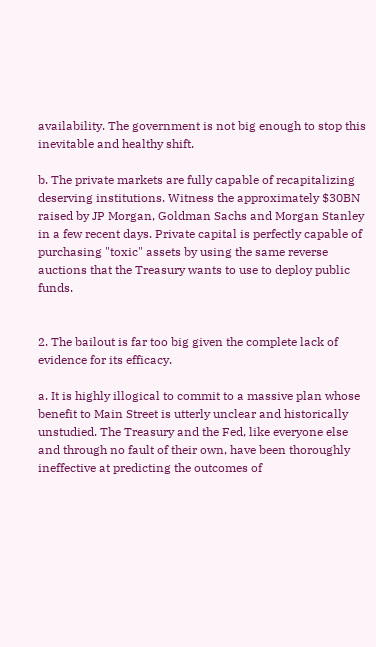availability. The government is not big enough to stop this inevitable and healthy shift.

b. The private markets are fully capable of recapitalizing deserving institutions. Witness the approximately $30BN raised by JP Morgan, Goldman Sachs and Morgan Stanley in a few recent days. Private capital is perfectly capable of purchasing "toxic" assets by using the same reverse auctions that the Treasury wants to use to deploy public funds.


2. The bailout is far too big given the complete lack of evidence for its efficacy.

a. It is highly illogical to commit to a massive plan whose benefit to Main Street is utterly unclear and historically unstudied. The Treasury and the Fed, like everyone else and through no fault of their own, have been thoroughly ineffective at predicting the outcomes of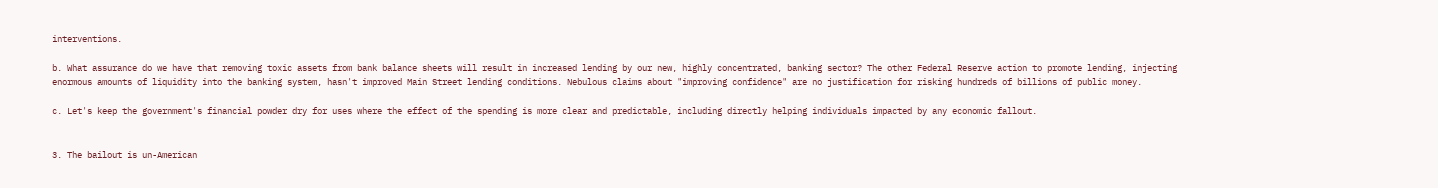interventions.

b. What assurance do we have that removing toxic assets from bank balance sheets will result in increased lending by our new, highly concentrated, banking sector? The other Federal Reserve action to promote lending, injecting enormous amounts of liquidity into the banking system, hasn't improved Main Street lending conditions. Nebulous claims about "improving confidence" are no justification for risking hundreds of billions of public money.

c. Let's keep the government's financial powder dry for uses where the effect of the spending is more clear and predictable, including directly helping individuals impacted by any economic fallout.


3. The bailout is un-American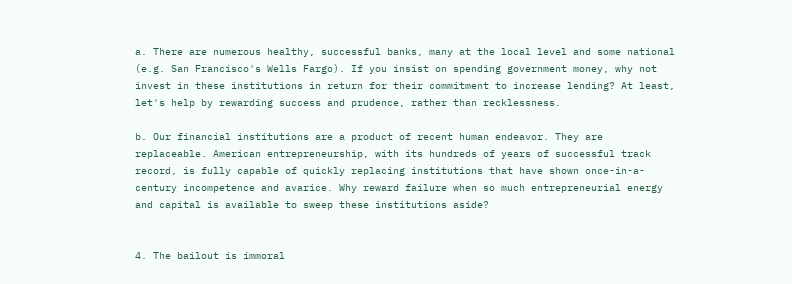a. There are numerous healthy, successful banks, many at the local level and some national (e.g. San Francisco's Wells Fargo). If you insist on spending government money, why not invest in these institutions in return for their commitment to increase lending? At least, let's help by rewarding success and prudence, rather than recklessness.

b. Our financial institutions are a product of recent human endeavor. They are replaceable. American entrepreneurship, with its hundreds of years of successful track record, is fully capable of quickly replacing institutions that have shown once-in-a-century incompetence and avarice. Why reward failure when so much entrepreneurial energy and capital is available to sweep these institutions aside?


4. The bailout is immoral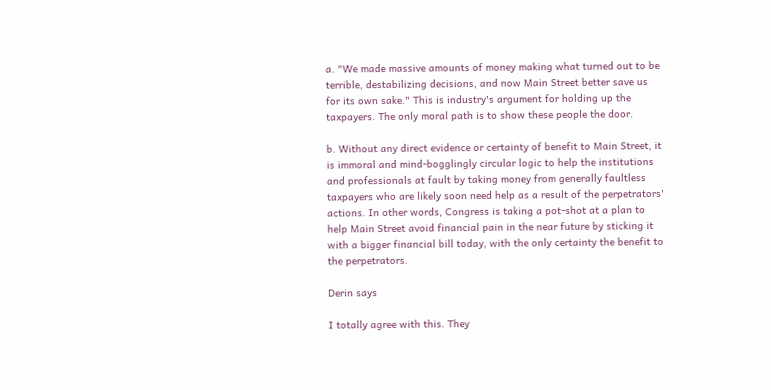a. "We made massive amounts of money making what turned out to be terrible, destabilizing decisions, and now Main Street better save us for its own sake." This is industry's argument for holding up the taxpayers. The only moral path is to show these people the door.

b. Without any direct evidence or certainty of benefit to Main Street, it is immoral and mind-bogglingly circular logic to help the institutions and professionals at fault by taking money from generally faultless taxpayers who are likely soon need help as a result of the perpetrators' actions. In other words, Congress is taking a pot-shot at a plan to help Main Street avoid financial pain in the near future by sticking it with a bigger financial bill today, with the only certainty the benefit to the perpetrators.

Derin says

I totally agree with this. They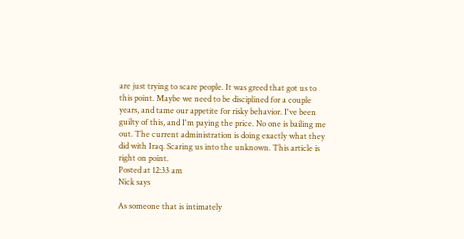are just trying to scare people. It was greed that got us to this point. Maybe we need to be disciplined for a couple years, and tame our appetite for risky behavior. I've been guilty of this, and I'm paying the price. No one is bailing me out. The current administration is doing exactly what they did with Iraq. Scaring us into the unknown. This article is right on point.
Posted at 12:33 am
Nick says

As someone that is intimately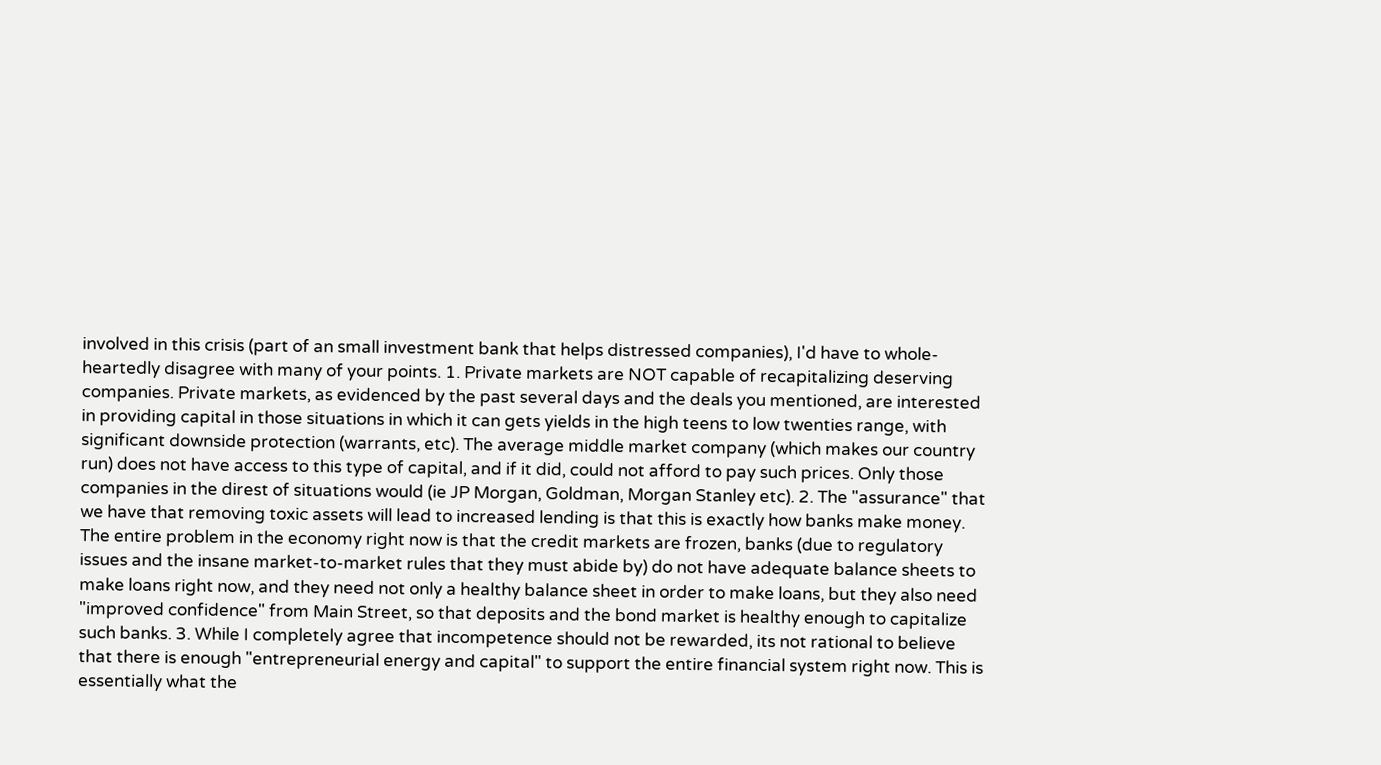involved in this crisis (part of an small investment bank that helps distressed companies), I'd have to whole-heartedly disagree with many of your points. 1. Private markets are NOT capable of recapitalizing deserving companies. Private markets, as evidenced by the past several days and the deals you mentioned, are interested in providing capital in those situations in which it can gets yields in the high teens to low twenties range, with significant downside protection (warrants, etc). The average middle market company (which makes our country run) does not have access to this type of capital, and if it did, could not afford to pay such prices. Only those companies in the direst of situations would (ie JP Morgan, Goldman, Morgan Stanley etc). 2. The "assurance" that we have that removing toxic assets will lead to increased lending is that this is exactly how banks make money. The entire problem in the economy right now is that the credit markets are frozen, banks (due to regulatory issues and the insane market-to-market rules that they must abide by) do not have adequate balance sheets to make loans right now, and they need not only a healthy balance sheet in order to make loans, but they also need "improved confidence" from Main Street, so that deposits and the bond market is healthy enough to capitalize such banks. 3. While I completely agree that incompetence should not be rewarded, its not rational to believe that there is enough "entrepreneurial energy and capital" to support the entire financial system right now. This is essentially what the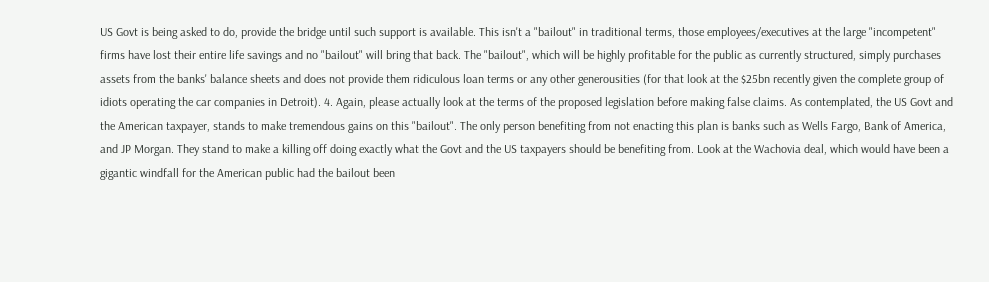US Govt is being asked to do, provide the bridge until such support is available. This isn't a "bailout" in traditional terms, those employees/executives at the large "incompetent" firms have lost their entire life savings and no "bailout" will bring that back. The "bailout", which will be highly profitable for the public as currently structured, simply purchases assets from the banks' balance sheets and does not provide them ridiculous loan terms or any other generousities (for that look at the $25bn recently given the complete group of idiots operating the car companies in Detroit). 4. Again, please actually look at the terms of the proposed legislation before making false claims. As contemplated, the US Govt and the American taxpayer, stands to make tremendous gains on this "bailout". The only person benefiting from not enacting this plan is banks such as Wells Fargo, Bank of America, and JP Morgan. They stand to make a killing off doing exactly what the Govt and the US taxpayers should be benefiting from. Look at the Wachovia deal, which would have been a gigantic windfall for the American public had the bailout been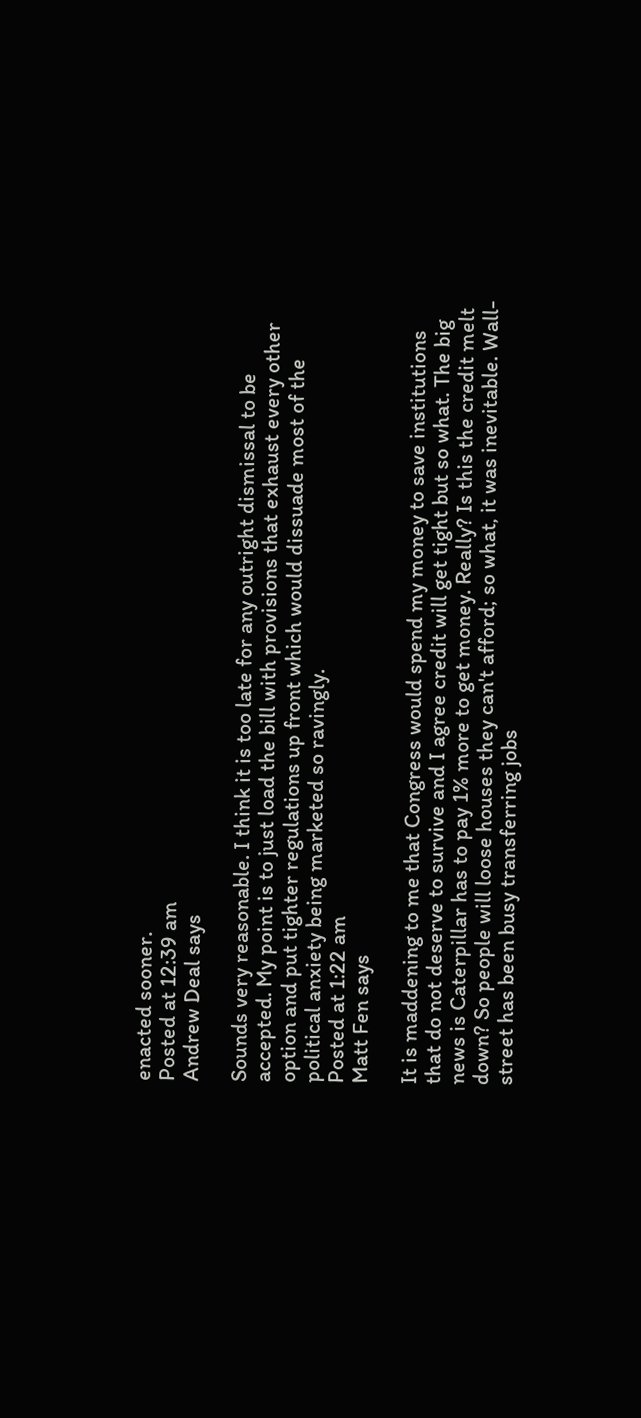enacted sooner.
Posted at 12:39 am
Andrew Deal says

Sounds very reasonable. I think it is too late for any outright dismissal to be accepted. My point is to just load the bill with provisions that exhaust every other option and put tighter regulations up front which would dissuade most of the political anxiety being marketed so ravingly.
Posted at 1:22 am
Matt Fen says

It is maddening to me that Congress would spend my money to save institutions that do not deserve to survive and I agree credit will get tight but so what. The big news is Caterpillar has to pay 1% more to get money. Really? Is this the credit melt down? So people will loose houses they can't afford; so what, it was inevitable. Wall-street has been busy transferring jobs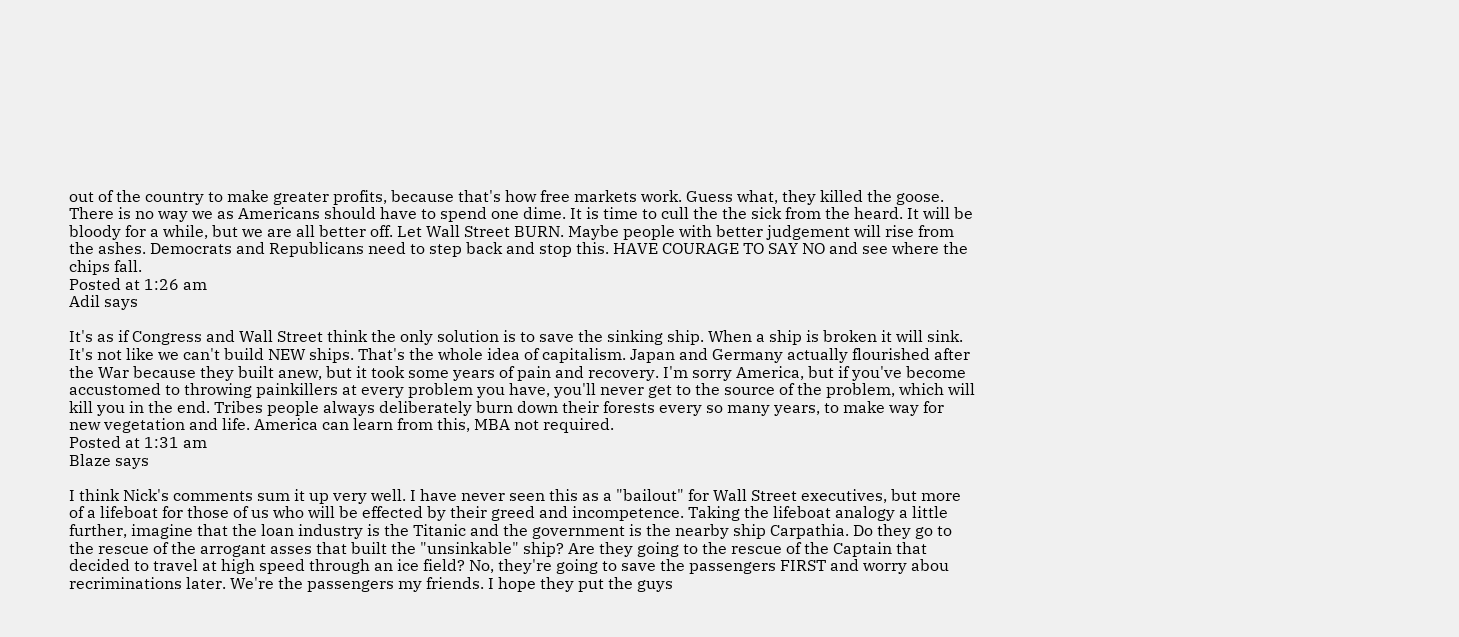out of the country to make greater profits, because that's how free markets work. Guess what, they killed the goose. There is no way we as Americans should have to spend one dime. It is time to cull the the sick from the heard. It will be bloody for a while, but we are all better off. Let Wall Street BURN. Maybe people with better judgement will rise from the ashes. Democrats and Republicans need to step back and stop this. HAVE COURAGE TO SAY NO and see where the chips fall.
Posted at 1:26 am
Adil says

It's as if Congress and Wall Street think the only solution is to save the sinking ship. When a ship is broken it will sink. It's not like we can't build NEW ships. That's the whole idea of capitalism. Japan and Germany actually flourished after the War because they built anew, but it took some years of pain and recovery. I'm sorry America, but if you've become accustomed to throwing painkillers at every problem you have, you'll never get to the source of the problem, which will kill you in the end. Tribes people always deliberately burn down their forests every so many years, to make way for new vegetation and life. America can learn from this, MBA not required.
Posted at 1:31 am
Blaze says

I think Nick's comments sum it up very well. I have never seen this as a "bailout" for Wall Street executives, but more of a lifeboat for those of us who will be effected by their greed and incompetence. Taking the lifeboat analogy a little further, imagine that the loan industry is the Titanic and the government is the nearby ship Carpathia. Do they go to the rescue of the arrogant asses that built the "unsinkable" ship? Are they going to the rescue of the Captain that decided to travel at high speed through an ice field? No, they're going to save the passengers FIRST and worry abou recriminations later. We're the passengers my friends. I hope they put the guys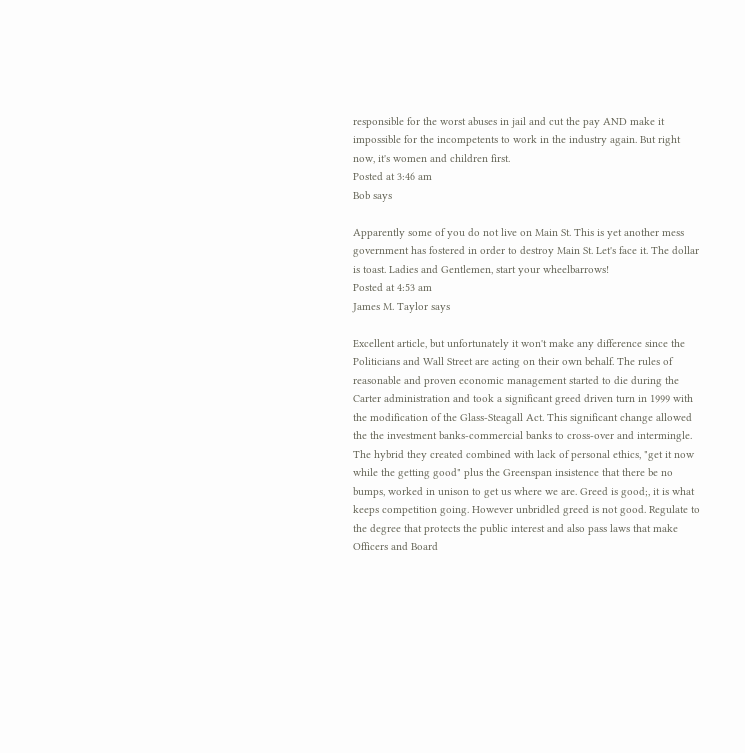responsible for the worst abuses in jail and cut the pay AND make it impossible for the incompetents to work in the industry again. But right now, it's women and children first.
Posted at 3:46 am
Bob says

Apparently some of you do not live on Main St. This is yet another mess government has fostered in order to destroy Main St. Let's face it. The dollar is toast. Ladies and Gentlemen, start your wheelbarrows!
Posted at 4:53 am
James M. Taylor says

Excellent article, but unfortunately it won't make any difference since the Politicians and Wall Street are acting on their own behalf. The rules of reasonable and proven economic management started to die during the Carter administration and took a significant greed driven turn in 1999 with the modification of the Glass-Steagall Act. This significant change allowed the the investment banks-commercial banks to cross-over and intermingle. The hybrid they created combined with lack of personal ethics, "get it now while the getting good" plus the Greenspan insistence that there be no bumps, worked in unison to get us where we are. Greed is good;, it is what keeps competition going. However unbridled greed is not good. Regulate to the degree that protects the public interest and also pass laws that make Officers and Board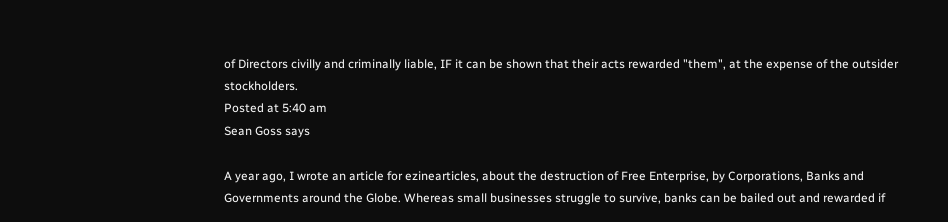of Directors civilly and criminally liable, IF it can be shown that their acts rewarded "them", at the expense of the outsider stockholders.
Posted at 5:40 am
Sean Goss says

A year ago, I wrote an article for ezinearticles, about the destruction of Free Enterprise, by Corporations, Banks and Governments around the Globe. Whereas small businesses struggle to survive, banks can be bailed out and rewarded if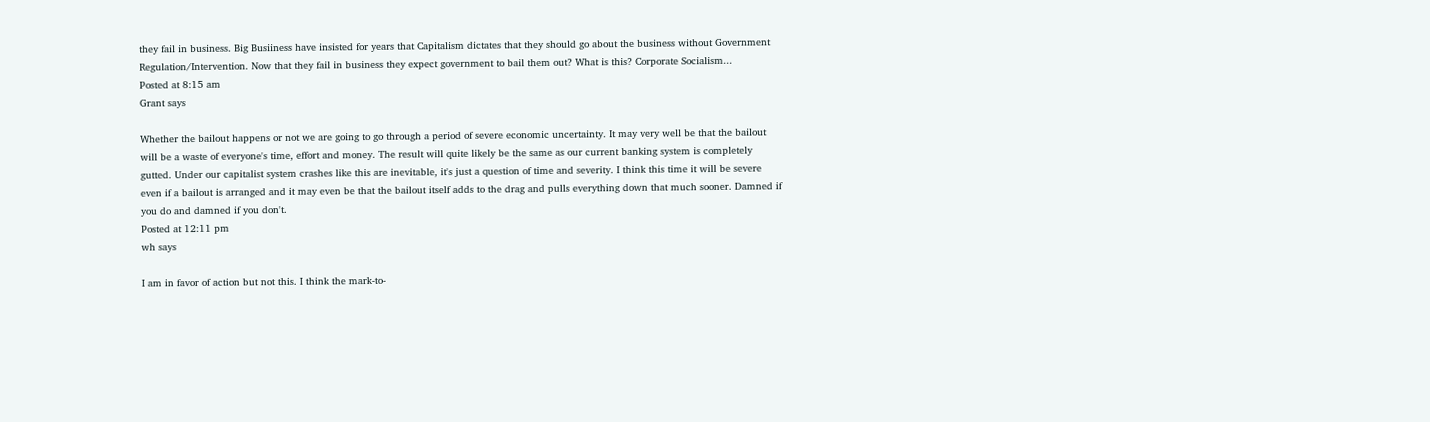they fail in business. Big Busiiness have insisted for years that Capitalism dictates that they should go about the business without Government Regulation/Intervention. Now that they fail in business they expect government to bail them out? What is this? Corporate Socialism...
Posted at 8:15 am
Grant says

Whether the bailout happens or not we are going to go through a period of severe economic uncertainty. It may very well be that the bailout will be a waste of everyone's time, effort and money. The result will quite likely be the same as our current banking system is completely gutted. Under our capitalist system crashes like this are inevitable, it's just a question of time and severity. I think this time it will be severe even if a bailout is arranged and it may even be that the bailout itself adds to the drag and pulls everything down that much sooner. Damned if you do and damned if you don't.
Posted at 12:11 pm
wh says

I am in favor of action but not this. I think the mark-to-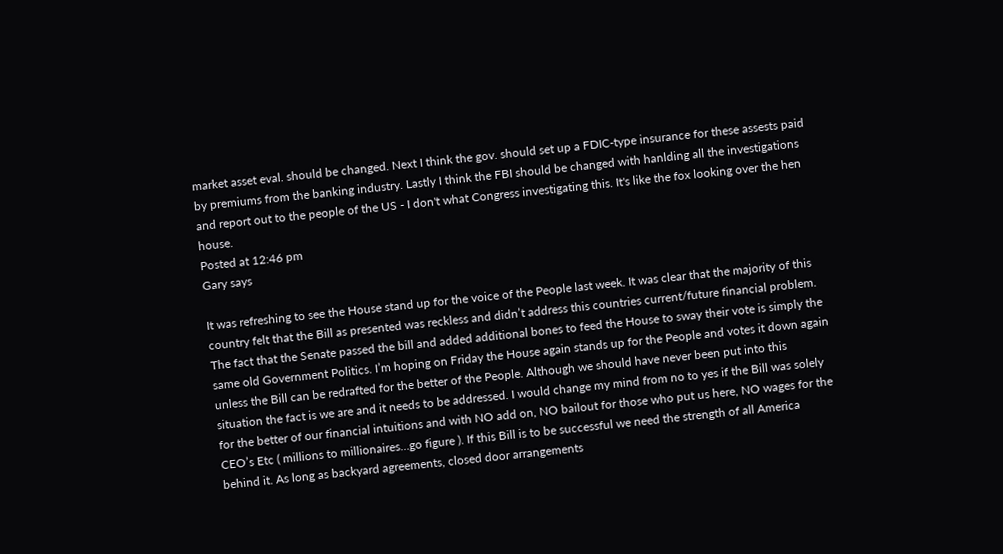market asset eval. should be changed. Next I think the gov. should set up a FDIC-type insurance for these assests paid by premiums from the banking industry. Lastly I think the FBI should be changed with hanlding all the investigations and report out to the people of the US - I don't what Congress investigating this. It's like the fox looking over the hen house.
Posted at 12:46 pm
Gary says

It was refreshing to see the House stand up for the voice of the People last week. It was clear that the majority of this country felt that the Bill as presented was reckless and didn’t address this countries current/future financial problem. The fact that the Senate passed the bill and added additional bones to feed the House to sway their vote is simply the same old Government Politics. I’m hoping on Friday the House again stands up for the People and votes it down again unless the Bill can be redrafted for the better of the People. Although we should have never been put into this situation the fact is we are and it needs to be addressed. I would change my mind from no to yes if the Bill was solely for the better of our financial intuitions and with NO add on, NO bailout for those who put us here, NO wages for the CEO’s Etc ( millions to millionaires…go figure ). If this Bill is to be successful we need the strength of all America behind it. As long as backyard agreements, closed door arrangements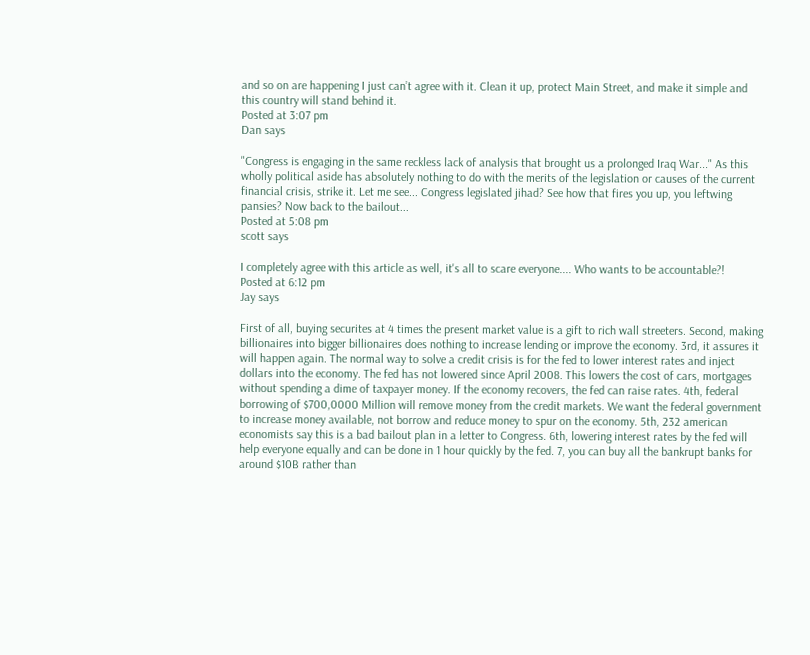and so on are happening I just can’t agree with it. Clean it up, protect Main Street, and make it simple and this country will stand behind it.
Posted at 3:07 pm
Dan says

"Congress is engaging in the same reckless lack of analysis that brought us a prolonged Iraq War..." As this wholly political aside has absolutely nothing to do with the merits of the legislation or causes of the current financial crisis, strike it. Let me see... Congress legislated jihad? See how that fires you up, you leftwing pansies? Now back to the bailout...
Posted at 5:08 pm
scott says

I completely agree with this article as well, it's all to scare everyone.... Who wants to be accountable?!
Posted at 6:12 pm
Jay says

First of all, buying securites at 4 times the present market value is a gift to rich wall streeters. Second, making billionaires into bigger billionaires does nothing to increase lending or improve the economy. 3rd, it assures it will happen again. The normal way to solve a credit crisis is for the fed to lower interest rates and inject dollars into the economy. The fed has not lowered since April 2008. This lowers the cost of cars, mortgages without spending a dime of taxpayer money. If the economy recovers, the fed can raise rates. 4th, federal borrowing of $700,0000 Million will remove money from the credit markets. We want the federal government to increase money available, not borrow and reduce money to spur on the economy. 5th, 232 american economists say this is a bad bailout plan in a letter to Congress. 6th, lowering interest rates by the fed will help everyone equally and can be done in 1 hour quickly by the fed. 7, you can buy all the bankrupt banks for around $10B rather than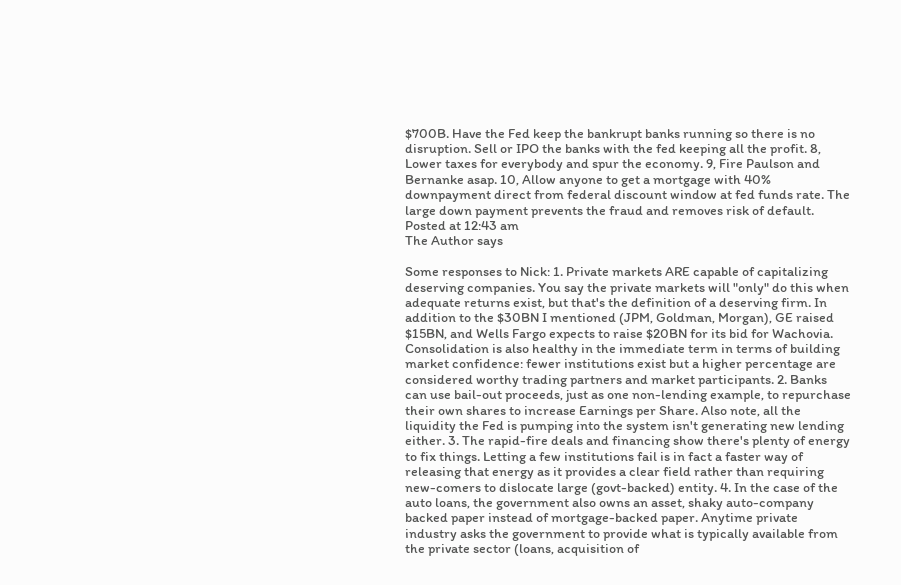$700B. Have the Fed keep the bankrupt banks running so there is no disruption. Sell or IPO the banks with the fed keeping all the profit. 8, Lower taxes for everybody and spur the economy. 9, Fire Paulson and Bernanke asap. 10, Allow anyone to get a mortgage with 40% downpayment direct from federal discount window at fed funds rate. The large down payment prevents the fraud and removes risk of default.
Posted at 12:43 am
The Author says

Some responses to Nick: 1. Private markets ARE capable of capitalizing deserving companies. You say the private markets will "only" do this when adequate returns exist, but that's the definition of a deserving firm. In addition to the $30BN I mentioned (JPM, Goldman, Morgan), GE raised $15BN, and Wells Fargo expects to raise $20BN for its bid for Wachovia. Consolidation is also healthy in the immediate term in terms of building market confidence: fewer institutions exist but a higher percentage are considered worthy trading partners and market participants. 2. Banks can use bail-out proceeds, just as one non-lending example, to repurchase their own shares to increase Earnings per Share. Also note, all the liquidity the Fed is pumping into the system isn't generating new lending either. 3. The rapid-fire deals and financing show there's plenty of energy to fix things. Letting a few institutions fail is in fact a faster way of releasing that energy as it provides a clear field rather than requiring new-comers to dislocate large (govt-backed) entity. 4. In the case of the auto loans, the government also owns an asset, shaky auto-company backed paper instead of mortgage-backed paper. Anytime private industry asks the government to provide what is typically available from the private sector (loans, acquisition of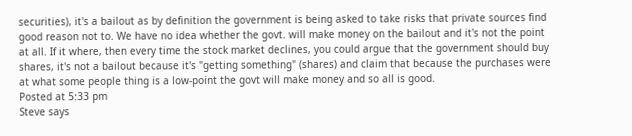securities), it's a bailout as by definition the government is being asked to take risks that private sources find good reason not to. We have no idea whether the govt. will make money on the bailout and it's not the point at all. If it where, then every time the stock market declines, you could argue that the government should buy shares, it's not a bailout because it's "getting something" (shares) and claim that because the purchases were at what some people thing is a low-point the govt will make money and so all is good.
Posted at 5:33 pm
Steve says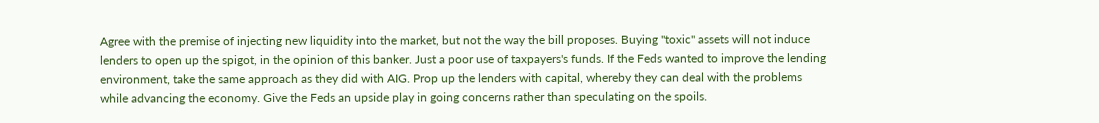Agree with the premise of injecting new liquidity into the market, but not the way the bill proposes. Buying "toxic" assets will not induce lenders to open up the spigot, in the opinion of this banker. Just a poor use of taxpayers's funds. If the Feds wanted to improve the lending environment, take the same approach as they did with AIG. Prop up the lenders with capital, whereby they can deal with the problems while advancing the economy. Give the Feds an upside play in going concerns rather than speculating on the spoils.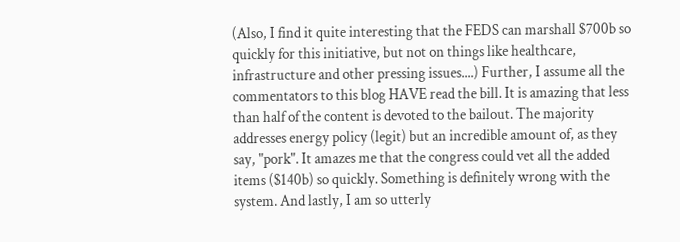(Also, I find it quite interesting that the FEDS can marshall $700b so quickly for this initiative, but not on things like healthcare, infrastructure and other pressing issues....) Further, I assume all the commentators to this blog HAVE read the bill. It is amazing that less than half of the content is devoted to the bailout. The majority addresses energy policy (legit) but an incredible amount of, as they say, "pork". It amazes me that the congress could vet all the added items ($140b) so quickly. Something is definitely wrong with the system. And lastly, I am so utterly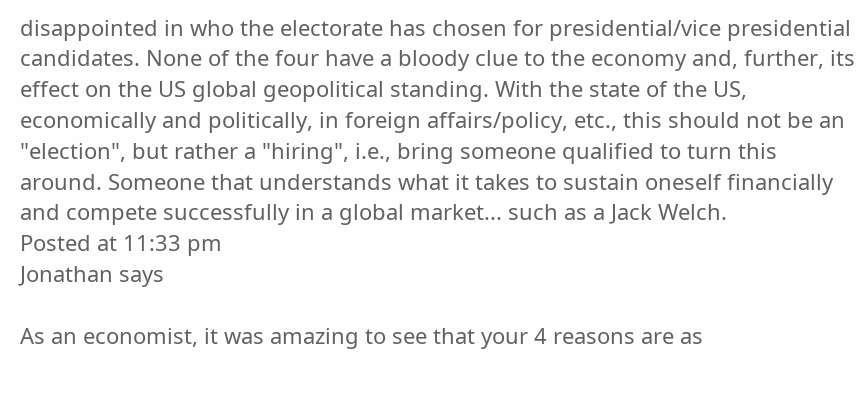disappointed in who the electorate has chosen for presidential/vice presidential candidates. None of the four have a bloody clue to the economy and, further, its effect on the US global geopolitical standing. With the state of the US, economically and politically, in foreign affairs/policy, etc., this should not be an "election", but rather a "hiring", i.e., bring someone qualified to turn this around. Someone that understands what it takes to sustain oneself financially and compete successfully in a global market... such as a Jack Welch.
Posted at 11:33 pm
Jonathan says

As an economist, it was amazing to see that your 4 reasons are as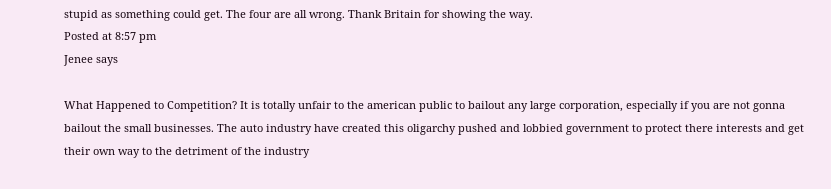stupid as something could get. The four are all wrong. Thank Britain for showing the way.
Posted at 8:57 pm
Jenee says

What Happened to Competition? It is totally unfair to the american public to bailout any large corporation, especially if you are not gonna bailout the small businesses. The auto industry have created this oligarchy pushed and lobbied government to protect there interests and get their own way to the detriment of the industry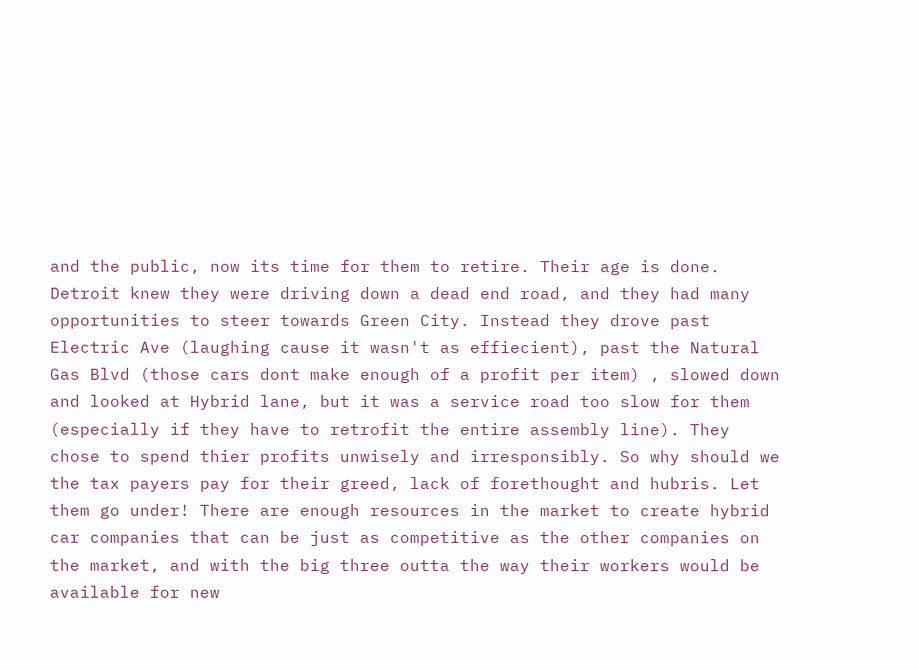and the public, now its time for them to retire. Their age is done. Detroit knew they were driving down a dead end road, and they had many opportunities to steer towards Green City. Instead they drove past Electric Ave (laughing cause it wasn't as effiecient), past the Natural Gas Blvd (those cars dont make enough of a profit per item) , slowed down and looked at Hybrid lane, but it was a service road too slow for them (especially if they have to retrofit the entire assembly line). They chose to spend thier profits unwisely and irresponsibly. So why should we the tax payers pay for their greed, lack of forethought and hubris. Let them go under! There are enough resources in the market to create hybrid car companies that can be just as competitive as the other companies on the market, and with the big three outta the way their workers would be available for new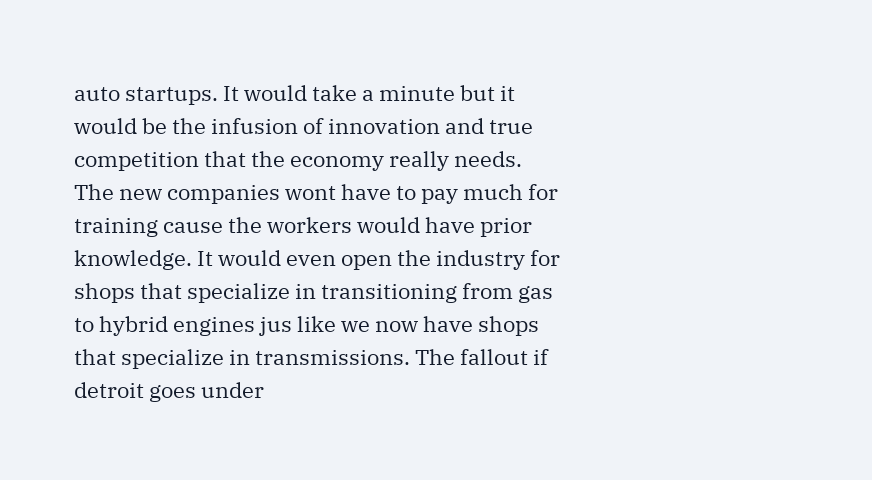auto startups. It would take a minute but it would be the infusion of innovation and true competition that the economy really needs. The new companies wont have to pay much for training cause the workers would have prior knowledge. It would even open the industry for shops that specialize in transitioning from gas to hybrid engines jus like we now have shops that specialize in transmissions. The fallout if detroit goes under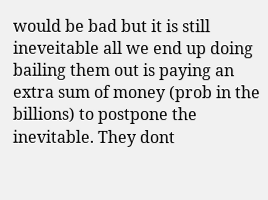would be bad but it is still ineveitable all we end up doing bailing them out is paying an extra sum of money (prob in the billions) to postpone the inevitable. They dont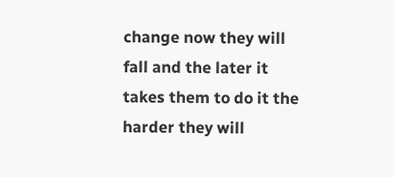change now they will fall and the later it takes them to do it the harder they will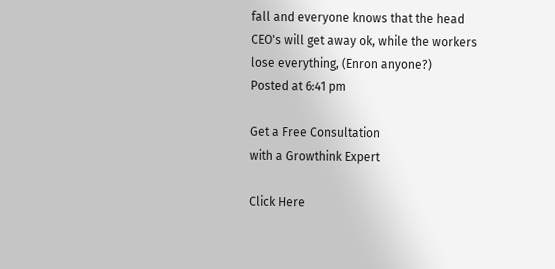fall and everyone knows that the head CEO's will get away ok, while the workers lose everything, (Enron anyone?)
Posted at 6:41 pm

Get a Free Consultation
with a Growthink Expert

Click Here